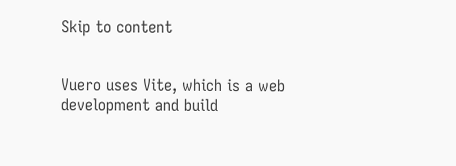Skip to content


Vuero uses Vite, which is a web development and build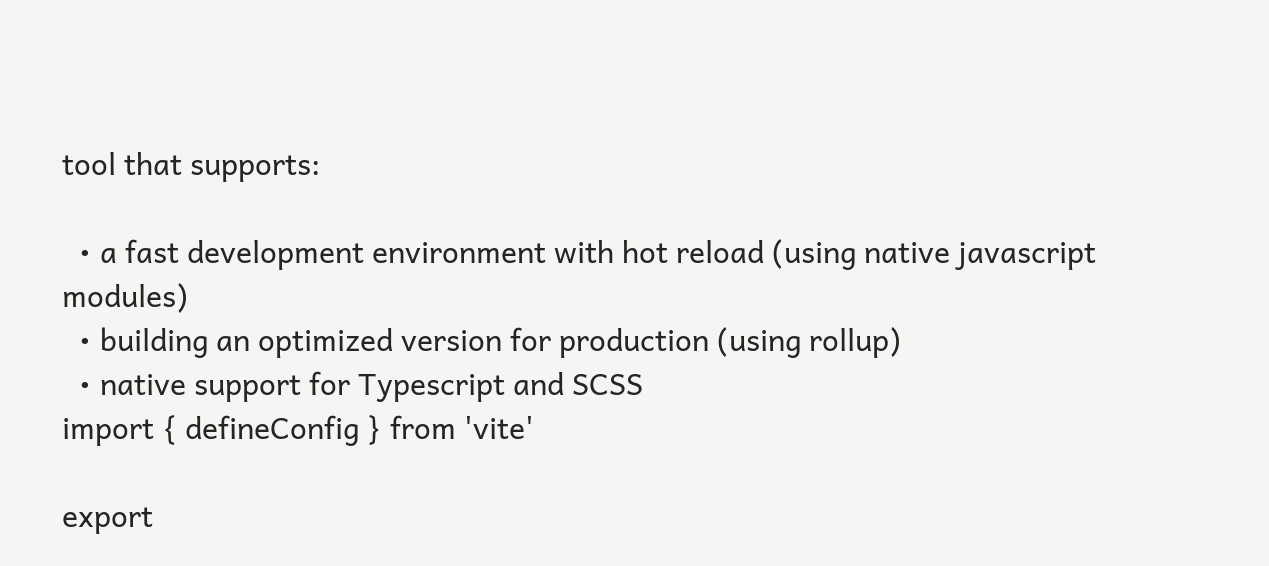tool that supports:

  • a fast development environment with hot reload (using native javascript modules)
  • building an optimized version for production (using rollup)
  • native support for Typescript and SCSS
import { defineConfig } from 'vite'

export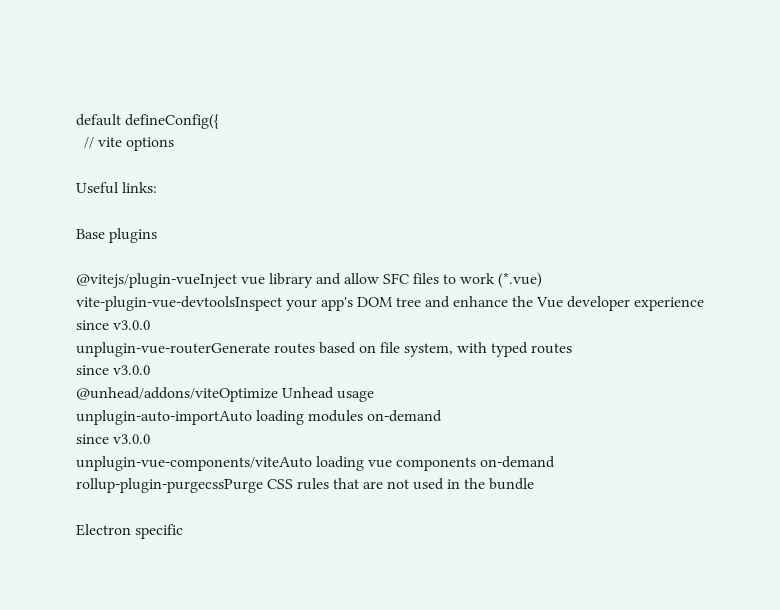default defineConfig({
  // vite options

Useful links:

Base plugins

@vitejs/plugin-vueInject vue library and allow SFC files to work (*.vue)
vite-plugin-vue-devtoolsInspect your app's DOM tree and enhance the Vue developer experience
since v3.0.0
unplugin-vue-routerGenerate routes based on file system, with typed routes
since v3.0.0
@unhead/addons/viteOptimize Unhead usage
unplugin-auto-importAuto loading modules on-demand
since v3.0.0
unplugin-vue-components/viteAuto loading vue components on-demand
rollup-plugin-purgecssPurge CSS rules that are not used in the bundle

Electron specific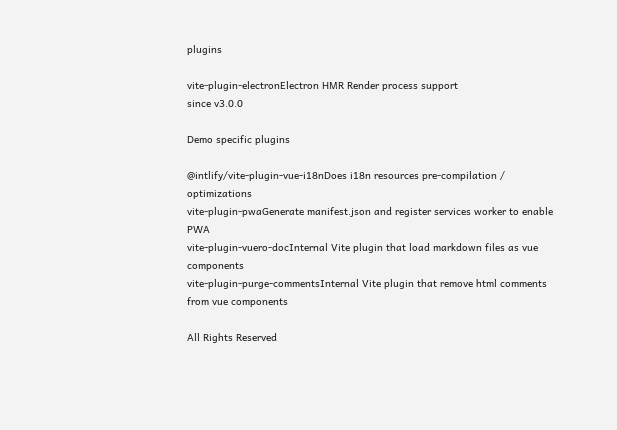plugins

vite-plugin-electronElectron HMR Render process support
since v3.0.0

Demo specific plugins

@intlify/vite-plugin-vue-i18nDoes i18n resources pre-compilation / optimizations
vite-plugin-pwaGenerate manifest.json and register services worker to enable PWA
vite-plugin-vuero-docInternal Vite plugin that load markdown files as vue components
vite-plugin-purge-commentsInternal Vite plugin that remove html comments from vue components

All Rights Reserved